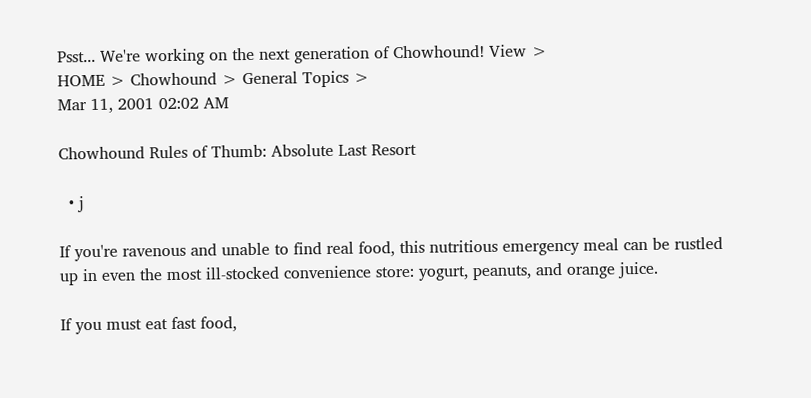Psst... We're working on the next generation of Chowhound! View >
HOME > Chowhound > General Topics >
Mar 11, 2001 02:02 AM

Chowhound Rules of Thumb: Absolute Last Resort

  • j

If you're ravenous and unable to find real food, this nutritious emergency meal can be rustled up in even the most ill-stocked convenience store: yogurt, peanuts, and orange juice.

If you must eat fast food,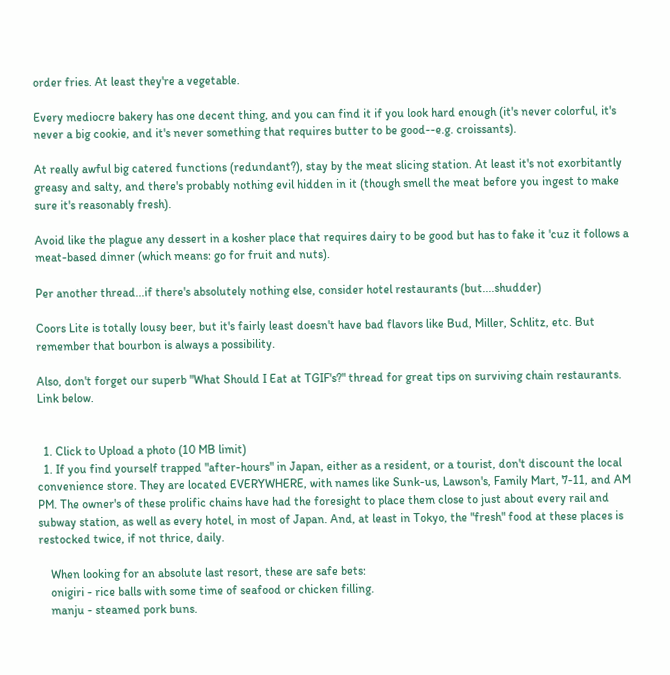order fries. At least they're a vegetable.

Every mediocre bakery has one decent thing, and you can find it if you look hard enough (it's never colorful, it's never a big cookie, and it's never something that requires butter to be good--e.g. croissants).

At really awful big catered functions (redundant?), stay by the meat slicing station. At least it's not exorbitantly greasy and salty, and there's probably nothing evil hidden in it (though smell the meat before you ingest to make sure it's reasonably fresh).

Avoid like the plague any dessert in a kosher place that requires dairy to be good but has to fake it 'cuz it follows a meat-based dinner (which means: go for fruit and nuts).

Per another thread...if there's absolutely nothing else, consider hotel restaurants (but....shudder)

Coors Lite is totally lousy beer, but it's fairly least doesn't have bad flavors like Bud, Miller, Schlitz, etc. But remember that bourbon is always a possibility.

Also, don't forget our superb "What Should I Eat at TGIF's?" thread for great tips on surviving chain restaurants. Link below.


  1. Click to Upload a photo (10 MB limit)
  1. If you find yourself trapped "after-hours" in Japan, either as a resident, or a tourist, don't discount the local convenience store. They are located EVERYWHERE, with names like Sunk-us, Lawson's, Family Mart, 7-11, and AM PM. The owner's of these prolific chains have had the foresight to place them close to just about every rail and subway station, as well as every hotel, in most of Japan. And, at least in Tokyo, the "fresh" food at these places is restocked twice, if not thrice, daily.

    When looking for an absolute last resort, these are safe bets:
    onigiri - rice balls with some time of seafood or chicken filling.
    manju - steamed pork buns.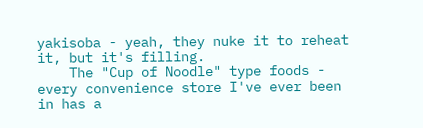yakisoba - yeah, they nuke it to reheat it, but it's filling.
    The "Cup of Noodle" type foods - every convenience store I've ever been in has a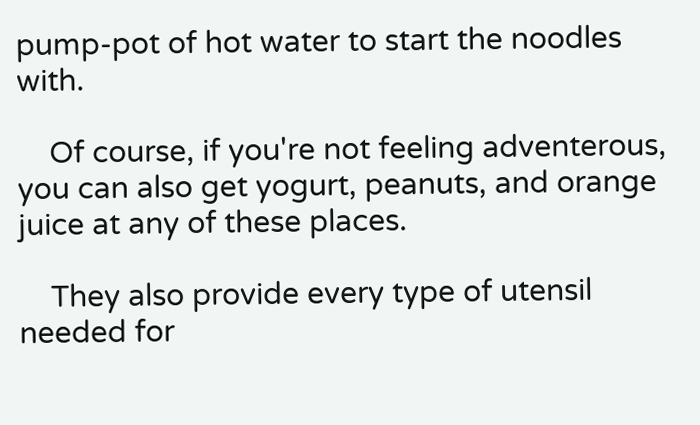pump-pot of hot water to start the noodles with.

    Of course, if you're not feeling adventerous, you can also get yogurt, peanuts, and orange juice at any of these places.

    They also provide every type of utensil needed for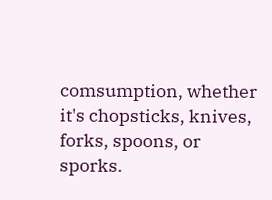comsumption, whether it's chopsticks, knives, forks, spoons, or sporks.